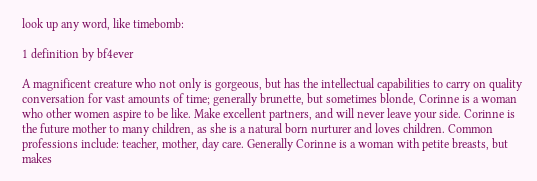look up any word, like timebomb:

1 definition by bf4ever

A magnificent creature who not only is gorgeous, but has the intellectual capabilities to carry on quality conversation for vast amounts of time; generally brunette, but sometimes blonde, Corinne is a woman who other women aspire to be like. Make excellent partners, and will never leave your side. Corinne is the future mother to many children, as she is a natural born nurturer and loves children. Common professions include: teacher, mother, day care. Generally Corinne is a woman with petite breasts, but makes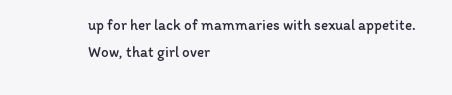up for her lack of mammaries with sexual appetite.
Wow, that girl over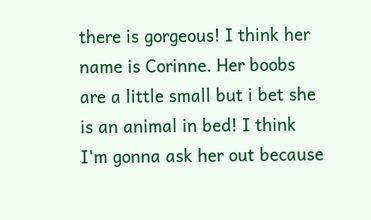there is gorgeous! I think her name is Corinne. Her boobs are a little small but i bet she is an animal in bed! I think I'm gonna ask her out because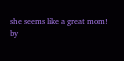she seems like a great mom!
by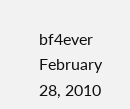bf4ever February 28, 2010